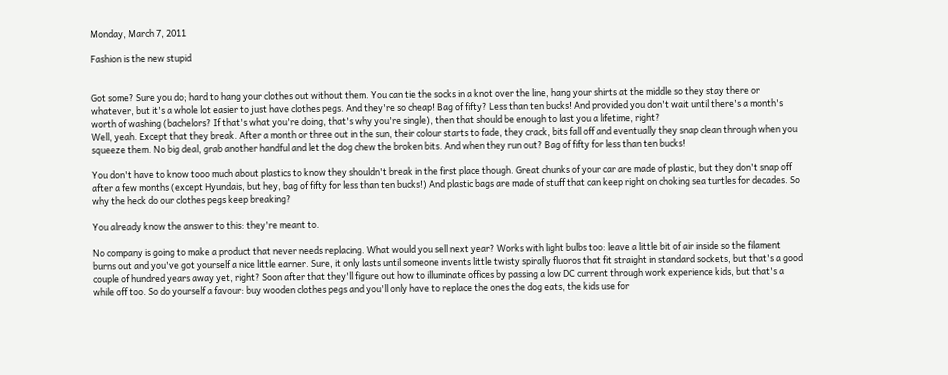Monday, March 7, 2011

Fashion is the new stupid


Got some? Sure you do; hard to hang your clothes out without them. You can tie the socks in a knot over the line, hang your shirts at the middle so they stay there or whatever, but it's a whole lot easier to just have clothes pegs. And they're so cheap! Bag of fifty? Less than ten bucks! And provided you don't wait until there's a month's worth of washing (bachelors? If that's what you're doing, that's why you're single), then that should be enough to last you a lifetime, right?
Well, yeah. Except that they break. After a month or three out in the sun, their colour starts to fade, they crack, bits fall off and eventually they snap clean through when you squeeze them. No big deal, grab another handful and let the dog chew the broken bits. And when they run out? Bag of fifty for less than ten bucks!

You don't have to know tooo much about plastics to know they shouldn't break in the first place though. Great chunks of your car are made of plastic, but they don't snap off after a few months (except Hyundais, but hey, bag of fifty for less than ten bucks!) And plastic bags are made of stuff that can keep right on choking sea turtles for decades. So why the heck do our clothes pegs keep breaking?

You already know the answer to this: they're meant to.

No company is going to make a product that never needs replacing. What would you sell next year? Works with light bulbs too: leave a little bit of air inside so the filament burns out and you've got yourself a nice little earner. Sure, it only lasts until someone invents little twisty spirally fluoros that fit straight in standard sockets, but that's a good couple of hundred years away yet, right? Soon after that they'll figure out how to illuminate offices by passing a low DC current through work experience kids, but that's a while off too. So do yourself a favour: buy wooden clothes pegs and you'll only have to replace the ones the dog eats, the kids use for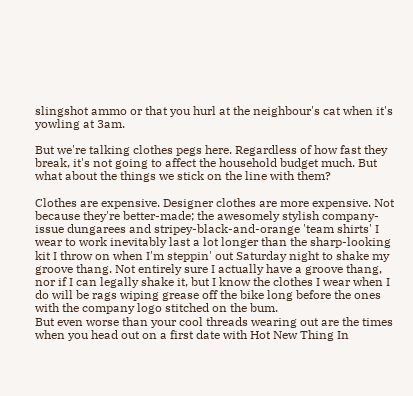slingshot ammo or that you hurl at the neighbour's cat when it's yowling at 3am.

But we're talking clothes pegs here. Regardless of how fast they break, it's not going to affect the household budget much. But what about the things we stick on the line with them?

Clothes are expensive. Designer clothes are more expensive. Not because they're better-made; the awesomely stylish company-issue dungarees and stripey-black-and-orange 'team shirts' I wear to work inevitably last a lot longer than the sharp-looking kit I throw on when I'm steppin' out Saturday night to shake my groove thang. Not entirely sure I actually have a groove thang, nor if I can legally shake it, but I know the clothes I wear when I do will be rags wiping grease off the bike long before the ones with the company logo stitched on the bum.
But even worse than your cool threads wearing out are the times when you head out on a first date with Hot New Thing In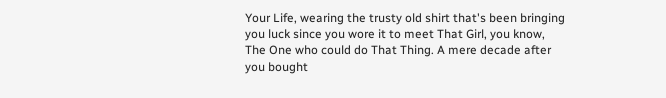Your Life, wearing the trusty old shirt that's been bringing you luck since you wore it to meet That Girl, you know, The One who could do That Thing. A mere decade after you bought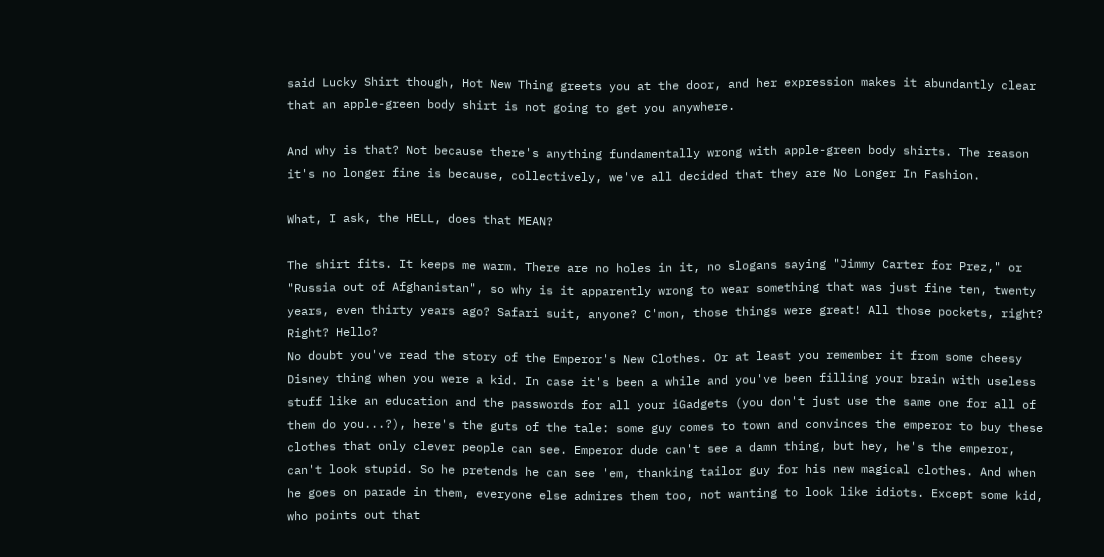said Lucky Shirt though, Hot New Thing greets you at the door, and her expression makes it abundantly clear that an apple-green body shirt is not going to get you anywhere.

And why is that? Not because there's anything fundamentally wrong with apple-green body shirts. The reason it's no longer fine is because, collectively, we've all decided that they are No Longer In Fashion.

What, I ask, the HELL, does that MEAN?

The shirt fits. It keeps me warm. There are no holes in it, no slogans saying "Jimmy Carter for Prez," or "Russia out of Afghanistan", so why is it apparently wrong to wear something that was just fine ten, twenty years, even thirty years ago? Safari suit, anyone? C'mon, those things were great! All those pockets, right? Right? Hello?
No doubt you've read the story of the Emperor's New Clothes. Or at least you remember it from some cheesy Disney thing when you were a kid. In case it's been a while and you've been filling your brain with useless stuff like an education and the passwords for all your iGadgets (you don't just use the same one for all of them do you...?), here's the guts of the tale: some guy comes to town and convinces the emperor to buy these clothes that only clever people can see. Emperor dude can't see a damn thing, but hey, he's the emperor, can't look stupid. So he pretends he can see 'em, thanking tailor guy for his new magical clothes. And when he goes on parade in them, everyone else admires them too, not wanting to look like idiots. Except some kid, who points out that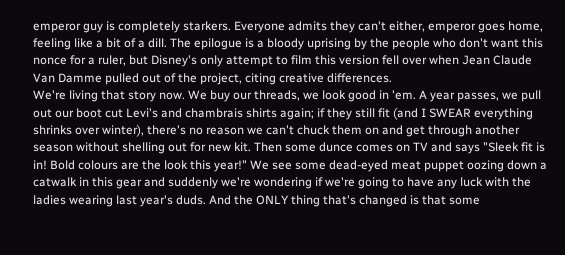emperor guy is completely starkers. Everyone admits they can't either, emperor goes home, feeling like a bit of a dill. The epilogue is a bloody uprising by the people who don't want this nonce for a ruler, but Disney's only attempt to film this version fell over when Jean Claude Van Damme pulled out of the project, citing creative differences.
We're living that story now. We buy our threads, we look good in 'em. A year passes, we pull out our boot cut Levi's and chambrais shirts again; if they still fit (and I SWEAR everything shrinks over winter), there's no reason we can't chuck them on and get through another season without shelling out for new kit. Then some dunce comes on TV and says "Sleek fit is in! Bold colours are the look this year!" We see some dead-eyed meat puppet oozing down a catwalk in this gear and suddenly we're wondering if we're going to have any luck with the ladies wearing last year's duds. And the ONLY thing that's changed is that some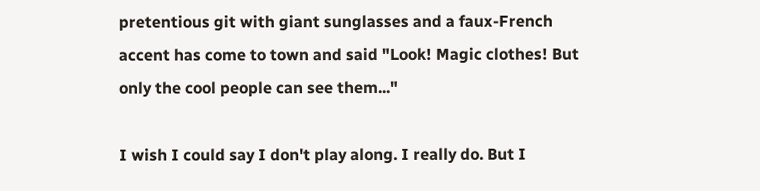pretentious git with giant sunglasses and a faux-French accent has come to town and said "Look! Magic clothes! But only the cool people can see them..."

I wish I could say I don't play along. I really do. But I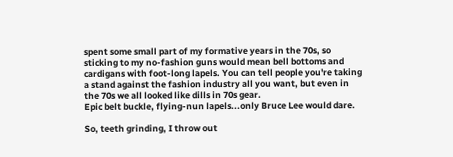spent some small part of my formative years in the 70s, so sticking to my no-fashion guns would mean bell bottoms and cardigans with foot-long lapels. You can tell people you're taking a stand against the fashion industry all you want, but even in the 70s we all looked like dills in 70s gear.
Epic belt buckle, flying-nun lapels...only Bruce Lee would dare.

So, teeth grinding, I throw out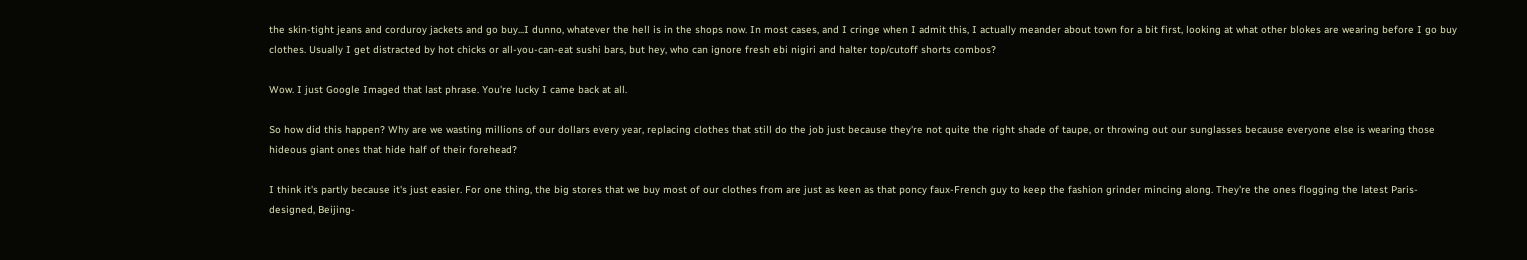the skin-tight jeans and corduroy jackets and go buy...I dunno, whatever the hell is in the shops now. In most cases, and I cringe when I admit this, I actually meander about town for a bit first, looking at what other blokes are wearing before I go buy clothes. Usually I get distracted by hot chicks or all-you-can-eat sushi bars, but hey, who can ignore fresh ebi nigiri and halter top/cutoff shorts combos?

Wow. I just Google Imaged that last phrase. You're lucky I came back at all.

So how did this happen? Why are we wasting millions of our dollars every year, replacing clothes that still do the job just because they're not quite the right shade of taupe, or throwing out our sunglasses because everyone else is wearing those hideous giant ones that hide half of their forehead?

I think it's partly because it's just easier. For one thing, the big stores that we buy most of our clothes from are just as keen as that poncy faux-French guy to keep the fashion grinder mincing along. They're the ones flogging the latest Paris-designed, Beijing-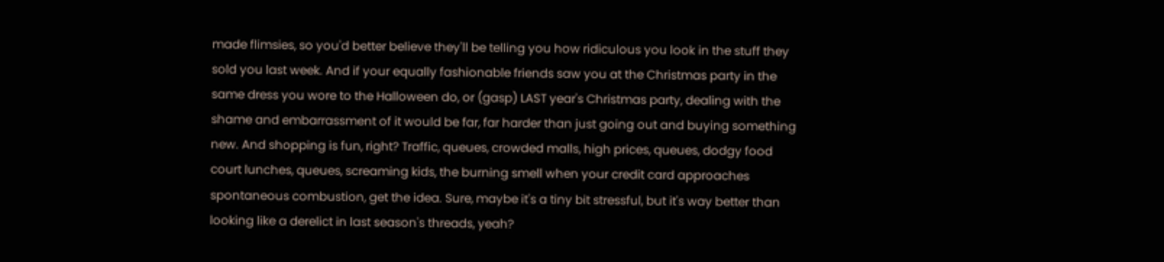made flimsies, so you'd better believe they'll be telling you how ridiculous you look in the stuff they sold you last week. And if your equally fashionable friends saw you at the Christmas party in the same dress you wore to the Halloween do, or (gasp) LAST year's Christmas party, dealing with the shame and embarrassment of it would be far, far harder than just going out and buying something new. And shopping is fun, right? Traffic, queues, crowded malls, high prices, queues, dodgy food court lunches, queues, screaming kids, the burning smell when your credit card approaches spontaneous combustion, get the idea. Sure, maybe it's a tiny bit stressful, but it's way better than looking like a derelict in last season's threads, yeah?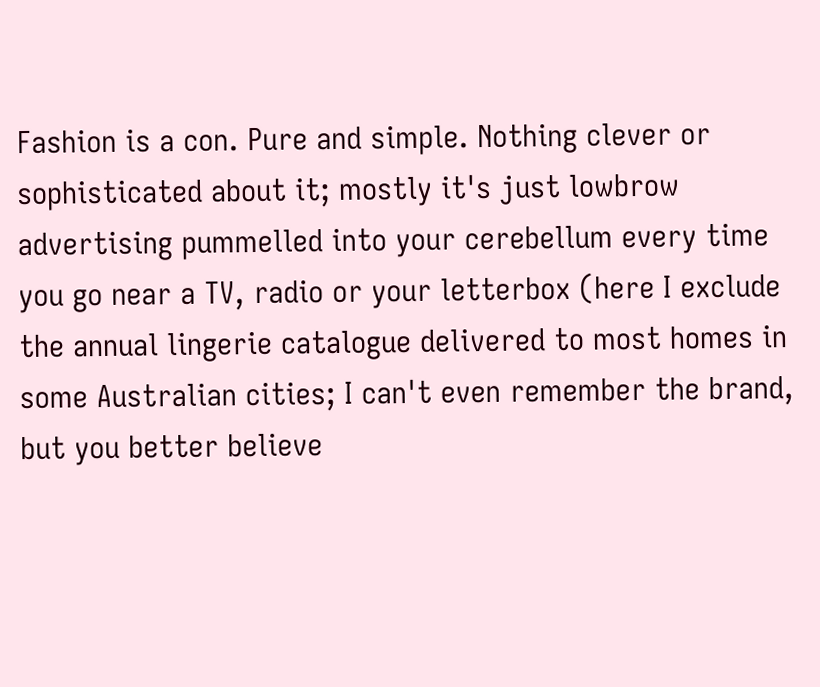Fashion is a con. Pure and simple. Nothing clever or sophisticated about it; mostly it's just lowbrow advertising pummelled into your cerebellum every time you go near a TV, radio or your letterbox (here I exclude the annual lingerie catalogue delivered to most homes in some Australian cities; I can't even remember the brand, but you better believe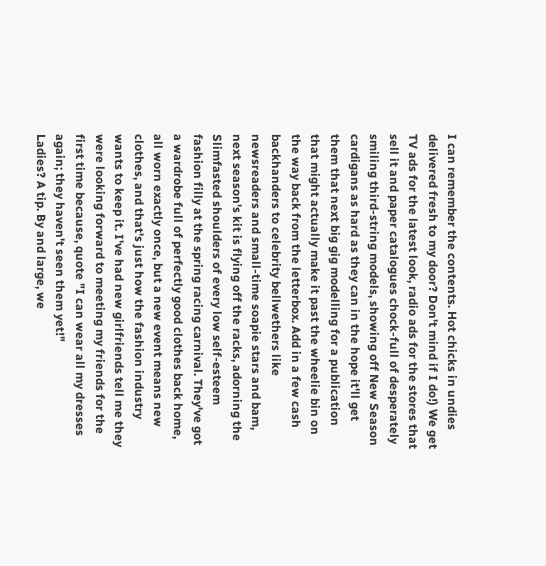I can remember the contents. Hot chicks in undies delivered fresh to my door? Don't mind if I do!) We get TV ads for the latest look, radio ads for the stores that sell it and paper catalogues chock-full of desperately smiling third-string models, showing off New Season cardigans as hard as they can in the hope it'll get them that next big gig modelling for a publication that might actually make it past the wheelie bin on the way back from the letterbox. Add in a few cash backhanders to celebrity bellwethers like newsreaders and small-time soapie stars and bam, next season's kit is flying off the racks, adorning the Slimfasted shoulders of every low self-esteem fashion filly at the spring racing carnival. They've got a wardrobe full of perfectly good clothes back home, all worn exactly once, but a new event means new clothes, and that's just how the fashion industry wants to keep it. I've had new girlfriends tell me they were looking forward to meeting my friends for the first time because, quote "I can wear all my dresses again; they haven't seen them yet!"
Ladies? A tip. By and large, we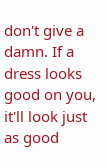don't give a damn. If a dress looks good on you, it'll look just as good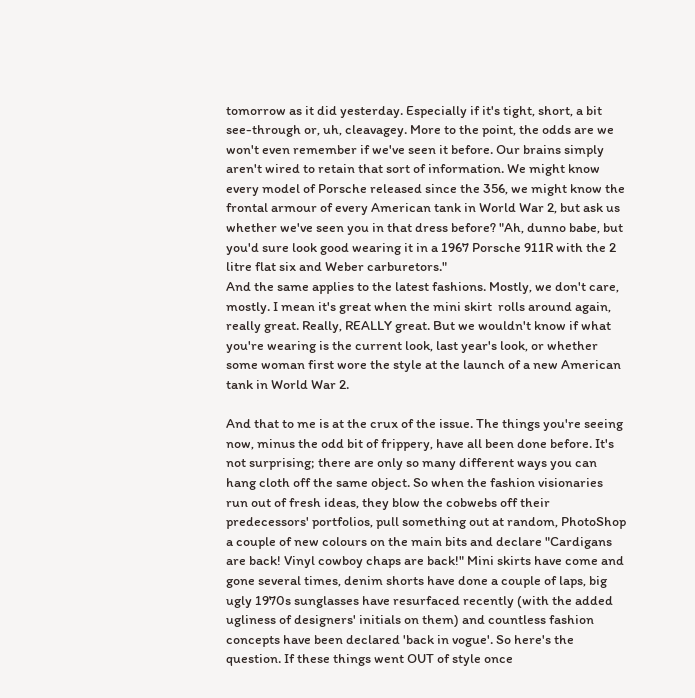tomorrow as it did yesterday. Especially if it's tight, short, a bit see-through or, uh, cleavagey. More to the point, the odds are we won't even remember if we've seen it before. Our brains simply aren't wired to retain that sort of information. We might know every model of Porsche released since the 356, we might know the frontal armour of every American tank in World War 2, but ask us whether we've seen you in that dress before? "Ah, dunno babe, but you'd sure look good wearing it in a 1967 Porsche 911R with the 2 litre flat six and Weber carburetors."
And the same applies to the latest fashions. Mostly, we don't care, mostly. I mean it's great when the mini skirt  rolls around again, really great. Really, REALLY great. But we wouldn't know if what you're wearing is the current look, last year's look, or whether some woman first wore the style at the launch of a new American tank in World War 2.

And that to me is at the crux of the issue. The things you're seeing now, minus the odd bit of frippery, have all been done before. It's not surprising; there are only so many different ways you can hang cloth off the same object. So when the fashion visionaries run out of fresh ideas, they blow the cobwebs off their predecessors' portfolios, pull something out at random, PhotoShop a couple of new colours on the main bits and declare "Cardigans are back! Vinyl cowboy chaps are back!" Mini skirts have come and gone several times, denim shorts have done a couple of laps, big ugly 1970s sunglasses have resurfaced recently (with the added ugliness of designers' initials on them) and countless fashion concepts have been declared 'back in vogue'. So here's the question. If these things went OUT of style once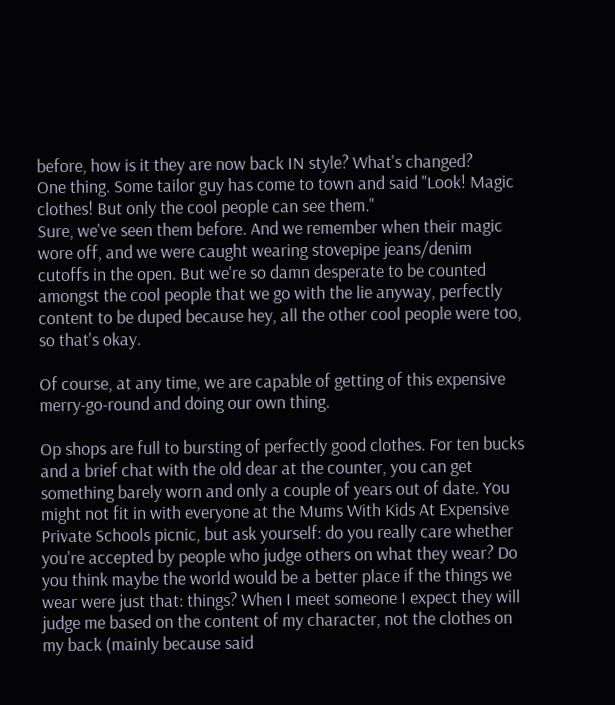before, how is it they are now back IN style? What's changed?
One thing. Some tailor guy has come to town and said "Look! Magic clothes! But only the cool people can see them."
Sure, we've seen them before. And we remember when their magic wore off, and we were caught wearing stovepipe jeans/denim cutoffs in the open. But we're so damn desperate to be counted amongst the cool people that we go with the lie anyway, perfectly content to be duped because hey, all the other cool people were too, so that's okay.

Of course, at any time, we are capable of getting of this expensive merry-go-round and doing our own thing.

Op shops are full to bursting of perfectly good clothes. For ten bucks and a brief chat with the old dear at the counter, you can get something barely worn and only a couple of years out of date. You might not fit in with everyone at the Mums With Kids At Expensive Private Schools picnic, but ask yourself: do you really care whether you're accepted by people who judge others on what they wear? Do you think maybe the world would be a better place if the things we wear were just that: things? When I meet someone I expect they will judge me based on the content of my character, not the clothes on my back (mainly because said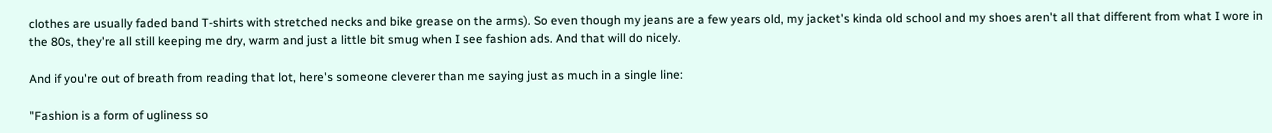clothes are usually faded band T-shirts with stretched necks and bike grease on the arms). So even though my jeans are a few years old, my jacket's kinda old school and my shoes aren't all that different from what I wore in the 80s, they're all still keeping me dry, warm and just a little bit smug when I see fashion ads. And that will do nicely.

And if you're out of breath from reading that lot, here's someone cleverer than me saying just as much in a single line:

"Fashion is a form of ugliness so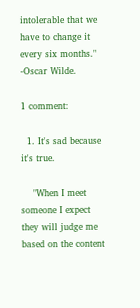intolerable that we have to change it every six months."
-Oscar Wilde.

1 comment:

  1. It's sad because it's true.

    "When I meet someone I expect they will judge me based on the content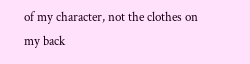of my character, not the clothes on my back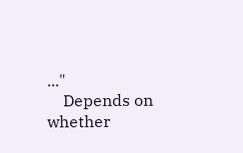..."
    Depends on whether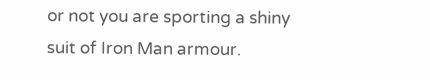or not you are sporting a shiny suit of Iron Man armour.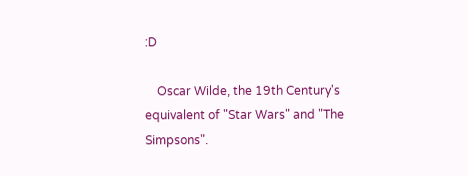:D

    Oscar Wilde, the 19th Century's equivalent of "Star Wars" and "The Simpsons".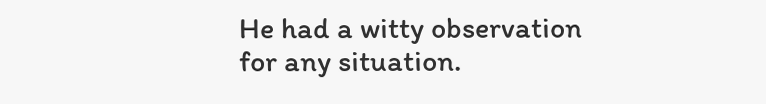He had a witty observation for any situation.